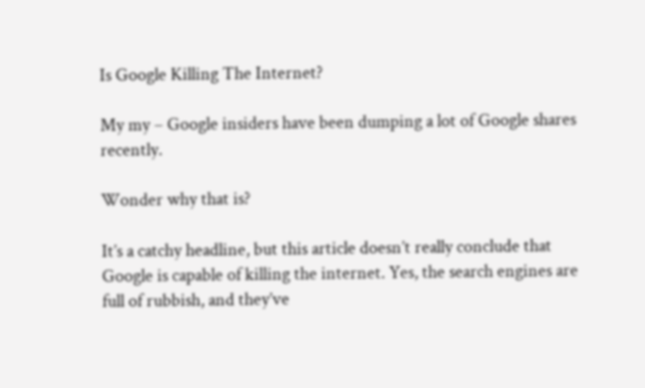Is Google Killing The Internet?

My my – Google insiders have been dumping a lot of Google shares recently.

Wonder why that is?

It’s a catchy headline, but this article doesn’t really conclude that Google is capable of killing the internet. Yes, the search engines are full of rubbish, and they’ve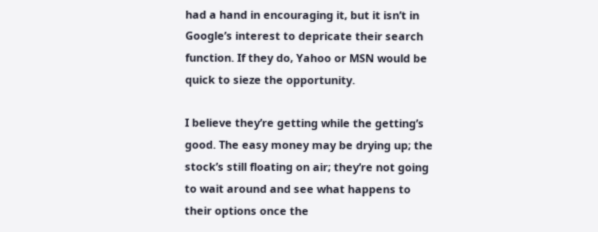had a hand in encouraging it, but it isn’t in Google’s interest to depricate their search function. If they do, Yahoo or MSN would be quick to sieze the opportunity.

I believe they’re getting while the getting’s good. The easy money may be drying up; the stock’s still floating on air; they’re not going to wait around and see what happens to their options once the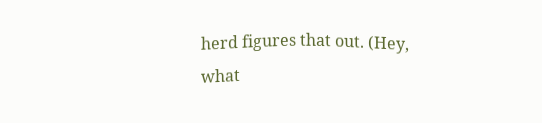herd figures that out. (Hey, what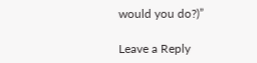would you do?)”

Leave a Reply